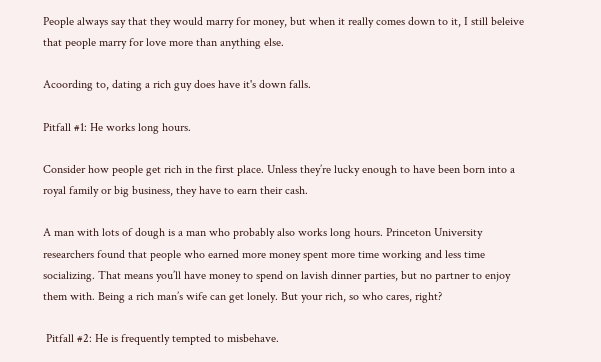People always say that they would marry for money, but when it really comes down to it, I still beleive that people marry for love more than anything else.

Acoording to, dating a rich guy does have it's down falls.

Pitfall #1: He works long hours.

Consider how people get rich in the first place. Unless they’re lucky enough to have been born into a royal family or big business, they have to earn their cash.

A man with lots of dough is a man who probably also works long hours. Princeton University researchers found that people who earned more money spent more time working and less time socializing. That means you’ll have money to spend on lavish dinner parties, but no partner to enjoy them with. Being a rich man’s wife can get lonely. But your rich, so who cares, right?

 Pitfall #2: He is frequently tempted to misbehave.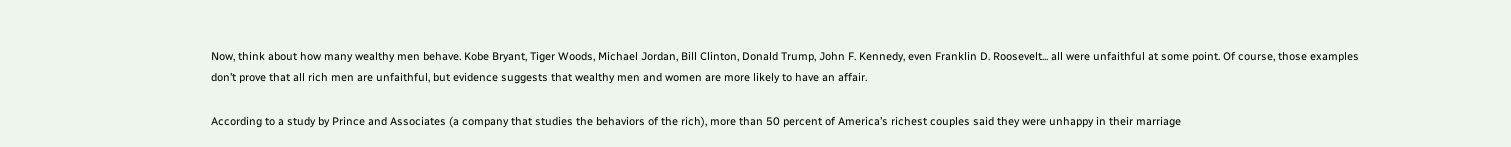Now, think about how many wealthy men behave. Kobe Bryant, Tiger Woods, Michael Jordan, Bill Clinton, Donald Trump, John F. Kennedy, even Franklin D. Roosevelt... all were unfaithful at some point. Of course, those examples don’t prove that all rich men are unfaithful, but evidence suggests that wealthy men and women are more likely to have an affair.

According to a study by Prince and Associates (a company that studies the behaviors of the rich), more than 50 percent of America’s richest couples said they were unhappy in their marriage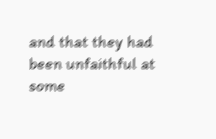and that they had been unfaithful at some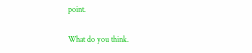point.

What do you think.